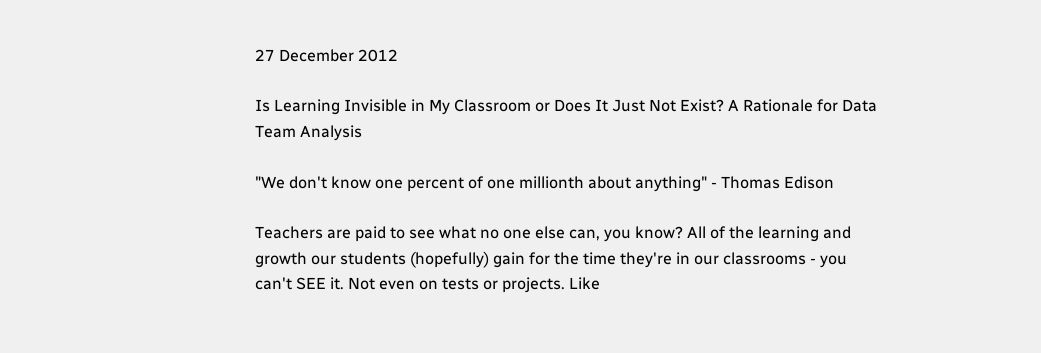27 December 2012

Is Learning Invisible in My Classroom or Does It Just Not Exist? A Rationale for Data Team Analysis

"We don't know one percent of one millionth about anything" - Thomas Edison

Teachers are paid to see what no one else can, you know? All of the learning and growth our students (hopefully) gain for the time they're in our classrooms - you can't SEE it. Not even on tests or projects. Like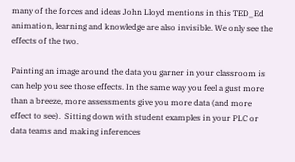many of the forces and ideas John Lloyd mentions in this TED_Ed animation, learning and knowledge are also invisible. We only see the effects of the two.

Painting an image around the data you garner in your classroom is can help you see those effects. In the same way you feel a gust more than a breeze, more assessments give you more data (and more effect to see).  Sitting down with student examples in your PLC or data teams and making inferences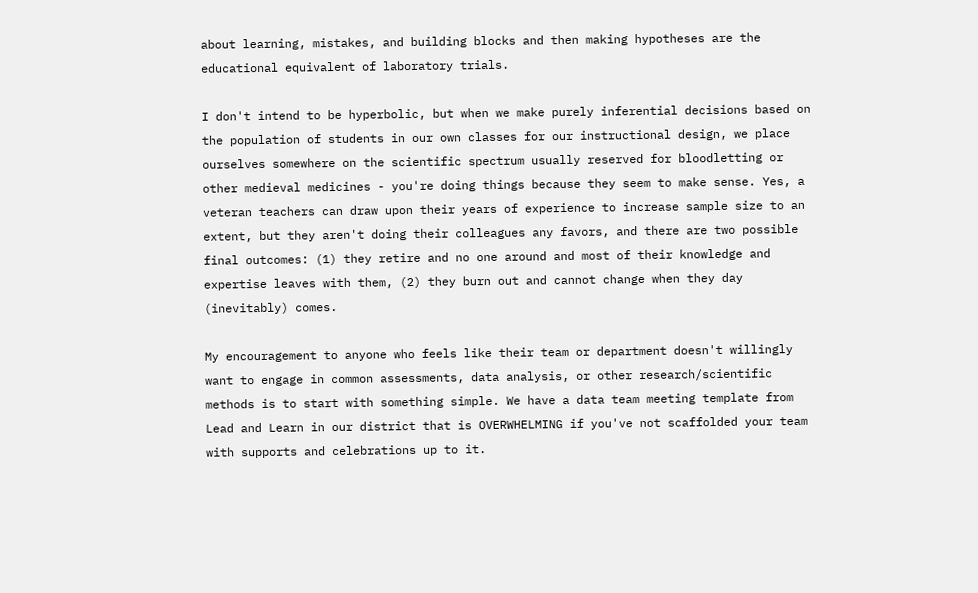about learning, mistakes, and building blocks and then making hypotheses are the educational equivalent of laboratory trials.

I don't intend to be hyperbolic, but when we make purely inferential decisions based on the population of students in our own classes for our instructional design, we place ourselves somewhere on the scientific spectrum usually reserved for bloodletting or other medieval medicines - you're doing things because they seem to make sense. Yes, a veteran teachers can draw upon their years of experience to increase sample size to an extent, but they aren't doing their colleagues any favors, and there are two possible final outcomes: (1) they retire and no one around and most of their knowledge and expertise leaves with them, (2) they burn out and cannot change when they day (inevitably) comes.

My encouragement to anyone who feels like their team or department doesn't willingly want to engage in common assessments, data analysis, or other research/scientific methods is to start with something simple. We have a data team meeting template from Lead and Learn in our district that is OVERWHELMING if you've not scaffolded your team with supports and celebrations up to it.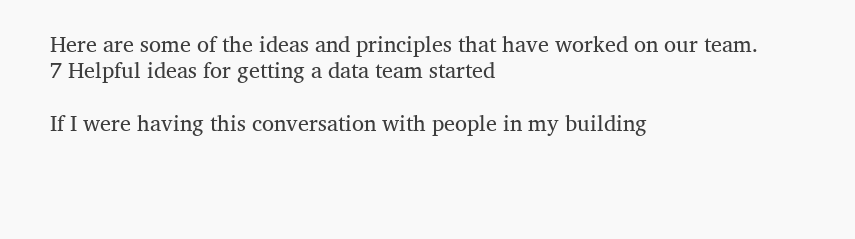Here are some of the ideas and principles that have worked on our team.
7 Helpful ideas for getting a data team started

If I were having this conversation with people in my building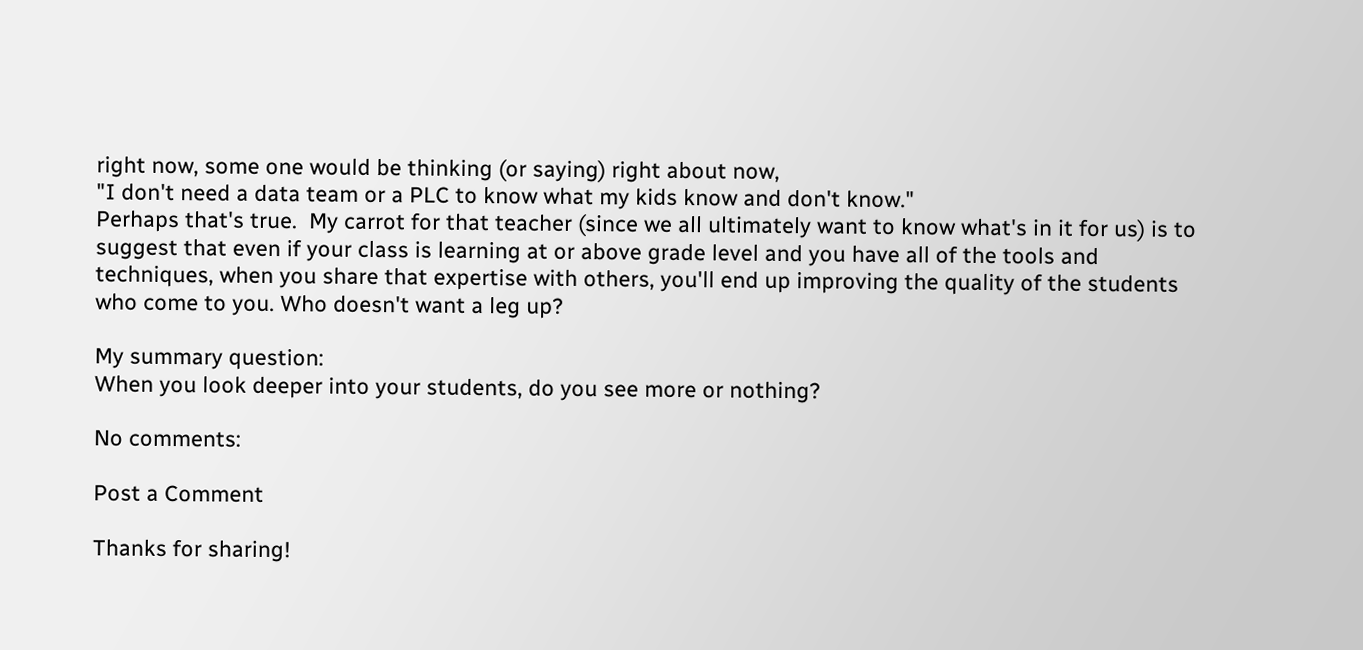right now, some one would be thinking (or saying) right about now,
"I don't need a data team or a PLC to know what my kids know and don't know."
Perhaps that's true.  My carrot for that teacher (since we all ultimately want to know what's in it for us) is to suggest that even if your class is learning at or above grade level and you have all of the tools and techniques, when you share that expertise with others, you'll end up improving the quality of the students who come to you. Who doesn't want a leg up?

My summary question:
When you look deeper into your students, do you see more or nothing?

No comments:

Post a Comment

Thanks for sharing!